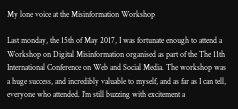My lone voice at the Misinformation Workshop

Last monday, the 15th of May 2017, I was fortunate enough to attend a Workshop on Digital Misinformation organised as part of the The 11th International Conference on Web and Social Media. The workshop was a huge success, and incredibly valuable to myself, and as far as I can tell, everyone who attended. I’m still buzzing with excitement a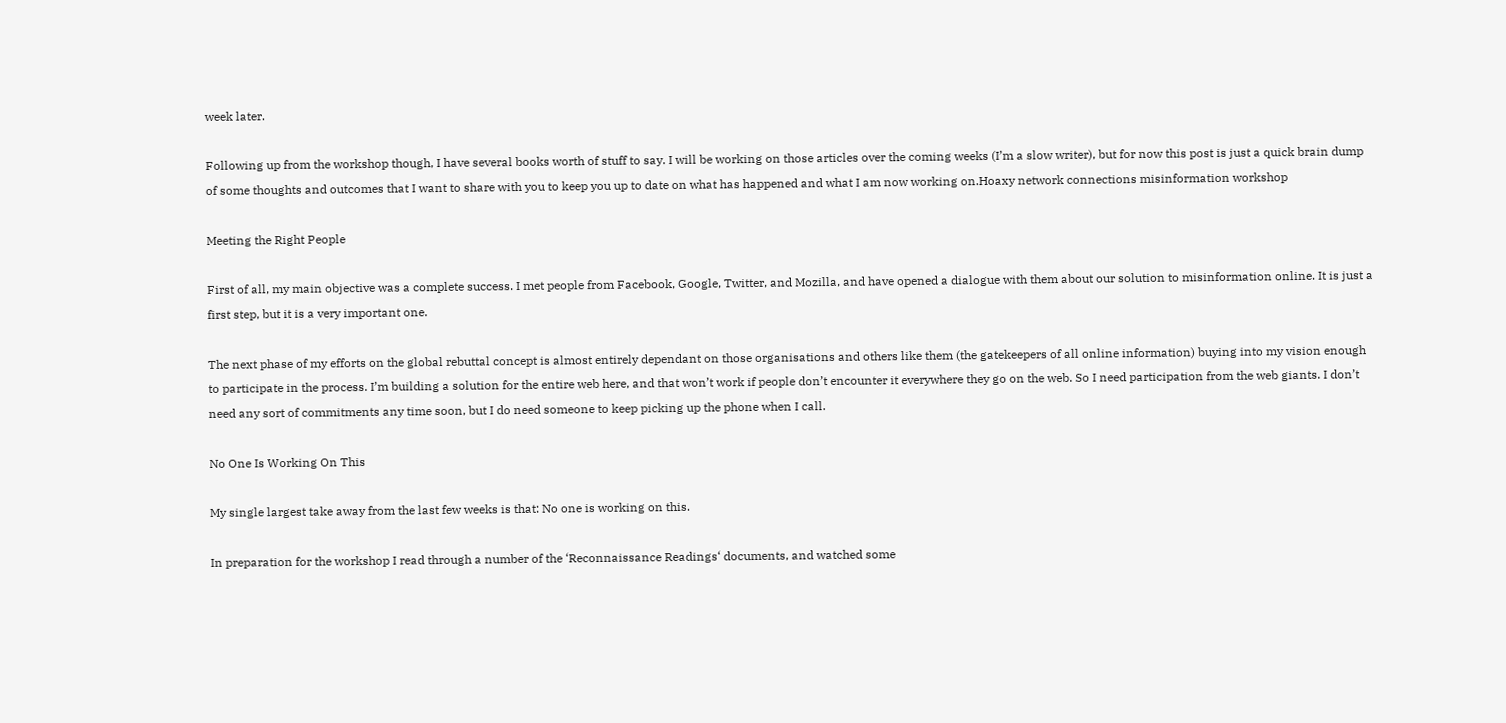week later.

Following up from the workshop though, I have several books worth of stuff to say. I will be working on those articles over the coming weeks (I’m a slow writer), but for now this post is just a quick brain dump of some thoughts and outcomes that I want to share with you to keep you up to date on what has happened and what I am now working on.Hoaxy network connections misinformation workshop

Meeting the Right People

First of all, my main objective was a complete success. I met people from Facebook, Google, Twitter, and Mozilla, and have opened a dialogue with them about our solution to misinformation online. It is just a first step, but it is a very important one.

The next phase of my efforts on the global rebuttal concept is almost entirely dependant on those organisations and others like them (the gatekeepers of all online information) buying into my vision enough to participate in the process. I’m building a solution for the entire web here, and that won’t work if people don’t encounter it everywhere they go on the web. So I need participation from the web giants. I don’t need any sort of commitments any time soon, but I do need someone to keep picking up the phone when I call.

No One Is Working On This

My single largest take away from the last few weeks is that: No one is working on this.

In preparation for the workshop I read through a number of the ‘Reconnaissance Readings‘ documents, and watched some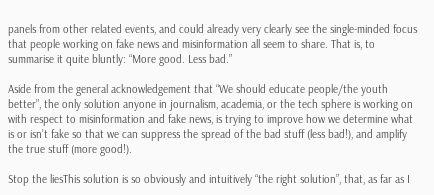panels from other related events, and could already very clearly see the single-minded focus that people working on fake news and misinformation all seem to share. That is, to summarise it quite bluntly: “More good. Less bad.”

Aside from the general acknowledgement that “We should educate people/the youth better”, the only solution anyone in journalism, academia, or the tech sphere is working on with respect to misinformation and fake news, is trying to improve how we determine what is or isn’t fake so that we can suppress the spread of the bad stuff (less bad!), and amplify the true stuff (more good!).

Stop the liesThis solution is so obviously and intuitively “the right solution”, that, as far as I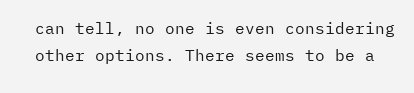can tell, no one is even considering other options. There seems to be a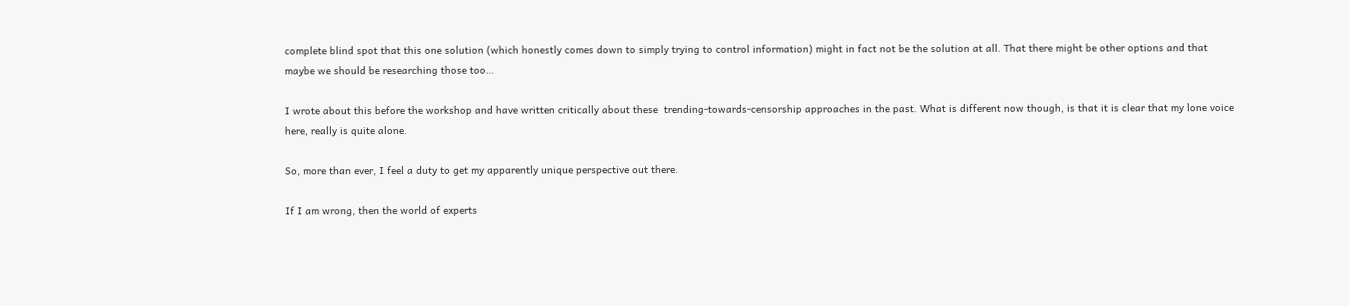complete blind spot that this one solution (which honestly comes down to simply trying to control information) might in fact not be the solution at all. That there might be other options and that maybe we should be researching those too…

I wrote about this before the workshop and have written critically about these  trending-towards-censorship approaches in the past. What is different now though, is that it is clear that my lone voice here, really is quite alone.

So, more than ever, I feel a duty to get my apparently unique perspective out there.

If I am wrong, then the world of experts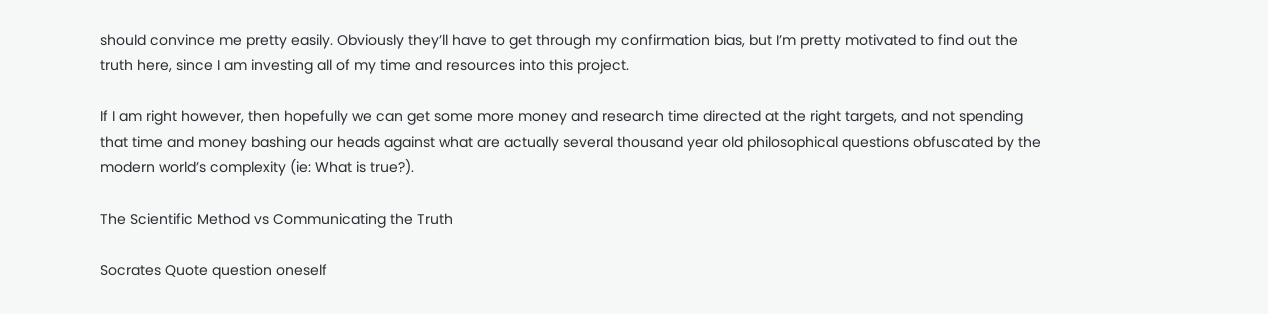should convince me pretty easily. Obviously they’ll have to get through my confirmation bias, but I’m pretty motivated to find out the truth here, since I am investing all of my time and resources into this project.

If I am right however, then hopefully we can get some more money and research time directed at the right targets, and not spending that time and money bashing our heads against what are actually several thousand year old philosophical questions obfuscated by the modern world’s complexity (ie: What is true?).

The Scientific Method vs Communicating the Truth

Socrates Quote question oneself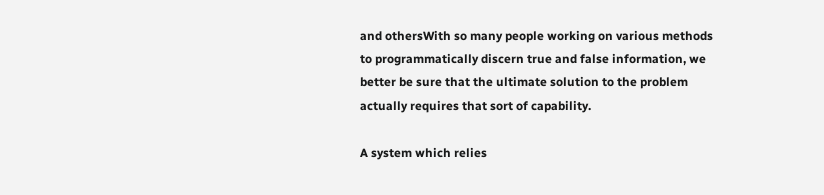and othersWith so many people working on various methods to programmatically discern true and false information, we better be sure that the ultimate solution to the problem actually requires that sort of capability.

A system which relies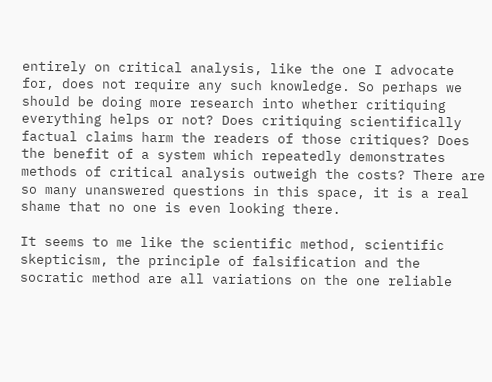entirely on critical analysis, like the one I advocate for, does not require any such knowledge. So perhaps we should be doing more research into whether critiquing everything helps or not? Does critiquing scientifically factual claims harm the readers of those critiques? Does the benefit of a system which repeatedly demonstrates methods of critical analysis outweigh the costs? There are so many unanswered questions in this space, it is a real shame that no one is even looking there.

It seems to me like the scientific method, scientific skepticism, the principle of falsification and the socratic method are all variations on the one reliable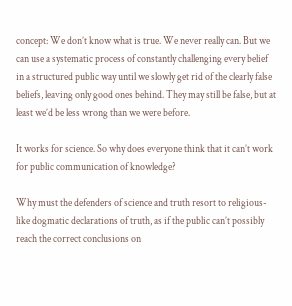concept: We don’t know what is true. We never really can. But we can use a systematic process of constantly challenging every belief in a structured public way until we slowly get rid of the clearly false beliefs, leaving only good ones behind. They may still be false, but at least we’d be less wrong than we were before.

It works for science. So why does everyone think that it can’t work for public communication of knowledge?

Why must the defenders of science and truth resort to religious-like dogmatic declarations of truth, as if the public can’t possibly reach the correct conclusions on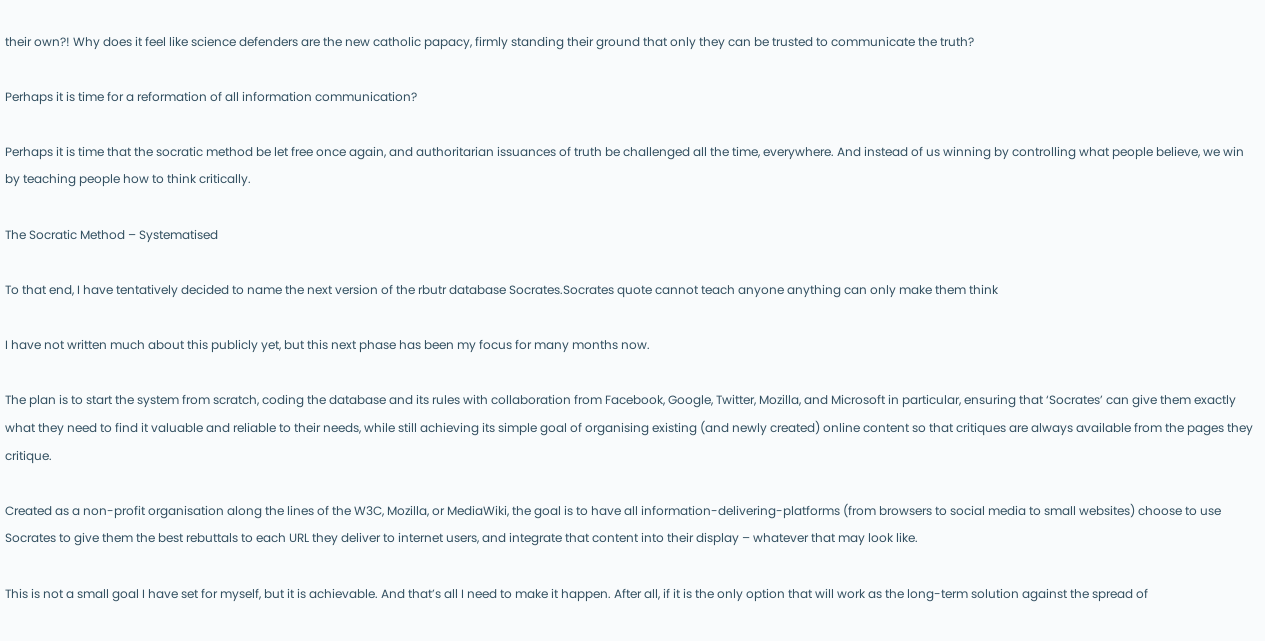their own?! Why does it feel like science defenders are the new catholic papacy, firmly standing their ground that only they can be trusted to communicate the truth?

Perhaps it is time for a reformation of all information communication?

Perhaps it is time that the socratic method be let free once again, and authoritarian issuances of truth be challenged all the time, everywhere. And instead of us winning by controlling what people believe, we win by teaching people how to think critically.

The Socratic Method – Systematised

To that end, I have tentatively decided to name the next version of the rbutr database Socrates.Socrates quote cannot teach anyone anything can only make them think

I have not written much about this publicly yet, but this next phase has been my focus for many months now.

The plan is to start the system from scratch, coding the database and its rules with collaboration from Facebook, Google, Twitter, Mozilla, and Microsoft in particular, ensuring that ‘Socrates’ can give them exactly what they need to find it valuable and reliable to their needs, while still achieving its simple goal of organising existing (and newly created) online content so that critiques are always available from the pages they critique.

Created as a non-profit organisation along the lines of the W3C, Mozilla, or MediaWiki, the goal is to have all information-delivering-platforms (from browsers to social media to small websites) choose to use Socrates to give them the best rebuttals to each URL they deliver to internet users, and integrate that content into their display – whatever that may look like.

This is not a small goal I have set for myself, but it is achievable. And that’s all I need to make it happen. After all, if it is the only option that will work as the long-term solution against the spread of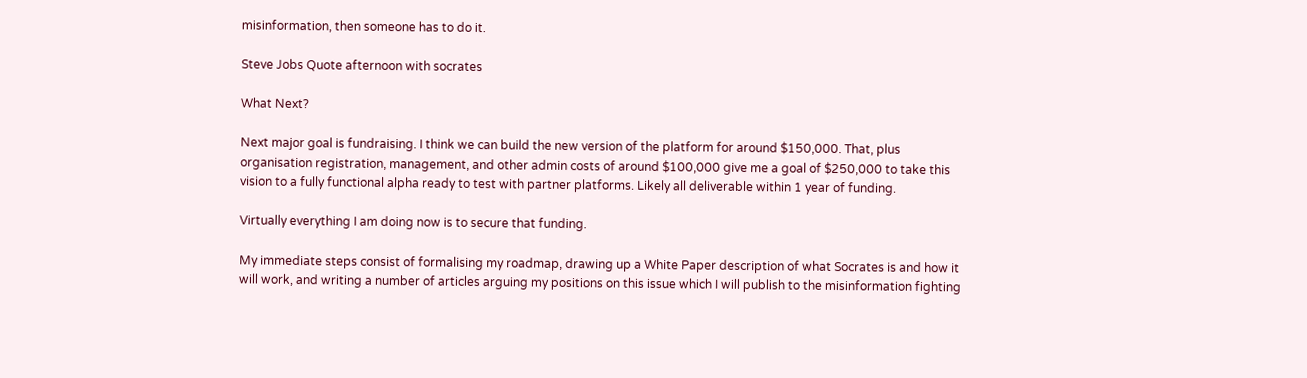misinformation, then someone has to do it.

Steve Jobs Quote afternoon with socrates

What Next?

Next major goal is fundraising. I think we can build the new version of the platform for around $150,000. That, plus organisation registration, management, and other admin costs of around $100,000 give me a goal of $250,000 to take this vision to a fully functional alpha ready to test with partner platforms. Likely all deliverable within 1 year of funding.

Virtually everything I am doing now is to secure that funding.

My immediate steps consist of formalising my roadmap, drawing up a White Paper description of what Socrates is and how it will work, and writing a number of articles arguing my positions on this issue which I will publish to the misinformation fighting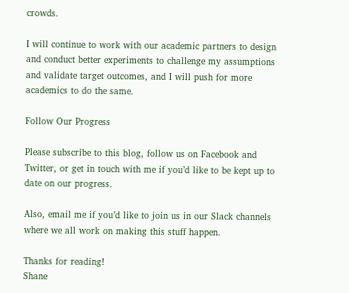crowds.

I will continue to work with our academic partners to design and conduct better experiments to challenge my assumptions and validate target outcomes, and I will push for more academics to do the same.

Follow Our Progress

Please subscribe to this blog, follow us on Facebook and Twitter, or get in touch with me if you’d like to be kept up to date on our progress.

Also, email me if you’d like to join us in our Slack channels where we all work on making this stuff happen.

Thanks for reading!
Shane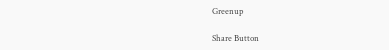Greenup

Share Button